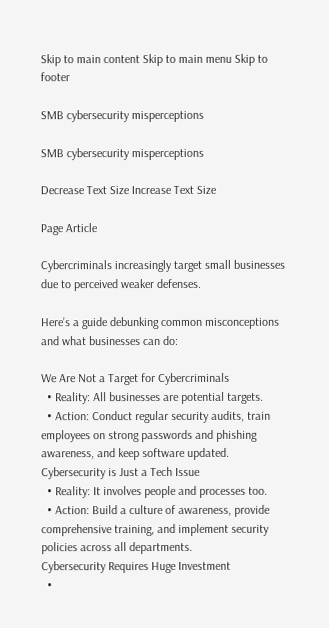Skip to main content Skip to main menu Skip to footer

SMB cybersecurity misperceptions

SMB cybersecurity misperceptions

Decrease Text Size Increase Text Size

Page Article

Cybercriminals increasingly target small businesses due to perceived weaker defenses.

Here’s a guide debunking common misconceptions and what businesses can do:

We Are Not a Target for Cybercriminals
  • Reality: All businesses are potential targets.
  • Action: Conduct regular security audits, train employees on strong passwords and phishing awareness, and keep software updated.
Cybersecurity is Just a Tech Issue
  • Reality: It involves people and processes too.
  • Action: Build a culture of awareness, provide comprehensive training, and implement security policies across all departments.
Cybersecurity Requires Huge Investment
  •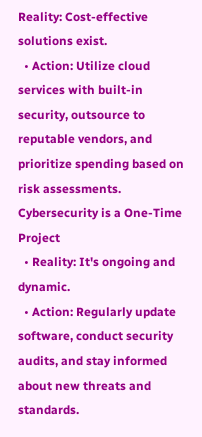Reality: Cost-effective solutions exist.
  • Action: Utilize cloud services with built-in security, outsource to reputable vendors, and prioritize spending based on risk assessments.
Cybersecurity is a One-Time Project
  • Reality: It's ongoing and dynamic.
  • Action: Regularly update software, conduct security audits, and stay informed about new threats and standards.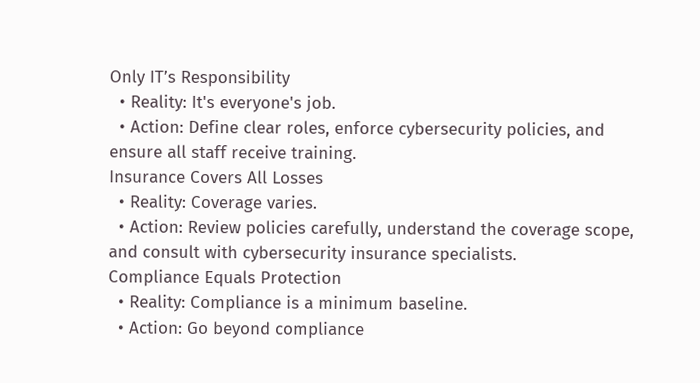Only IT’s Responsibility
  • Reality: It's everyone's job.
  • Action: Define clear roles, enforce cybersecurity policies, and ensure all staff receive training.
Insurance Covers All Losses
  • Reality: Coverage varies.
  • Action: Review policies carefully, understand the coverage scope, and consult with cybersecurity insurance specialists.
Compliance Equals Protection
  • Reality: Compliance is a minimum baseline.
  • Action: Go beyond compliance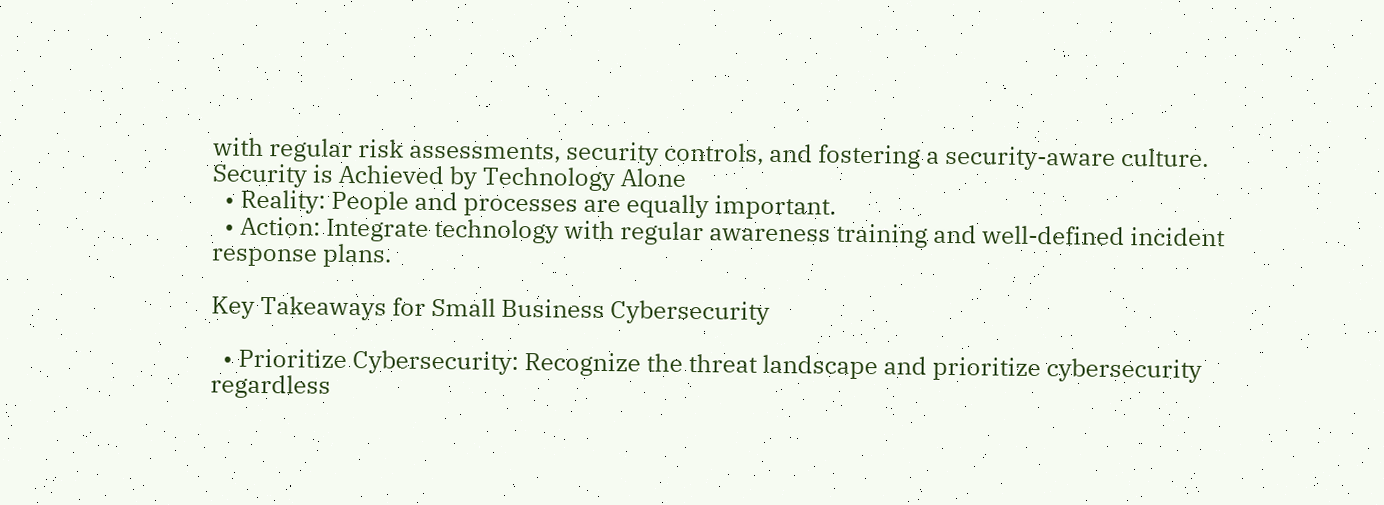with regular risk assessments, security controls, and fostering a security-aware culture.
Security is Achieved by Technology Alone
  • Reality: People and processes are equally important.
  • Action: Integrate technology with regular awareness training and well-defined incident response plans.

Key Takeaways for Small Business Cybersecurity

  • Prioritize Cybersecurity: Recognize the threat landscape and prioritize cybersecurity regardless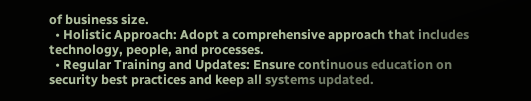of business size.
  • Holistic Approach: Adopt a comprehensive approach that includes technology, people, and processes.
  • Regular Training and Updates: Ensure continuous education on security best practices and keep all systems updated.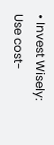• Invest Wisely: Use cost-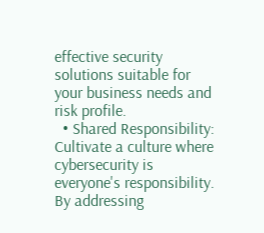effective security solutions suitable for your business needs and risk profile.
  • Shared Responsibility: Cultivate a culture where cybersecurity is everyone's responsibility.
By addressing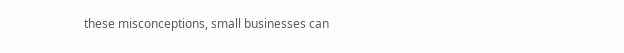these misconceptions, small businesses can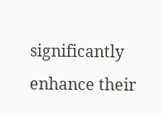significantly enhance their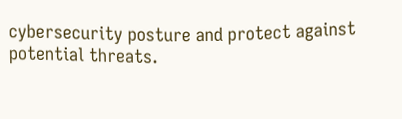cybersecurity posture and protect against potential threats.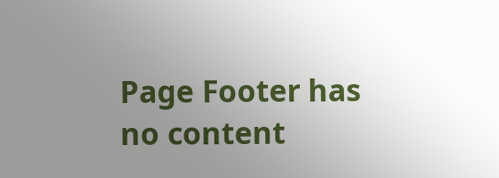Page Footer has no content